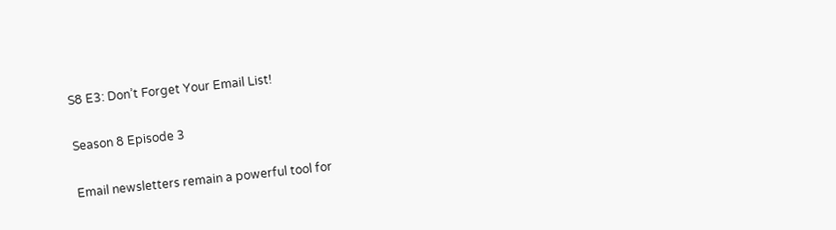S8 E3: Don’t Forget Your Email List!

Season 8 Episode 3

Email newsletters remain a powerful tool for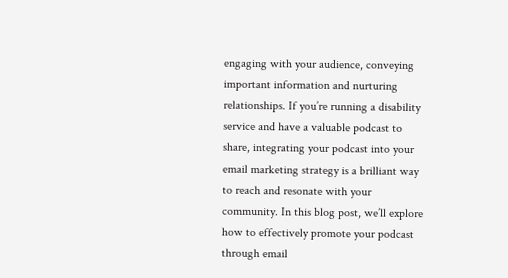engaging with your audience, conveying important information and nurturing relationships. If you’re running a disability service and have a valuable podcast to share, integrating your podcast into your email marketing strategy is a brilliant way to reach and resonate with your community. In this blog post, we’ll explore how to effectively promote your podcast through email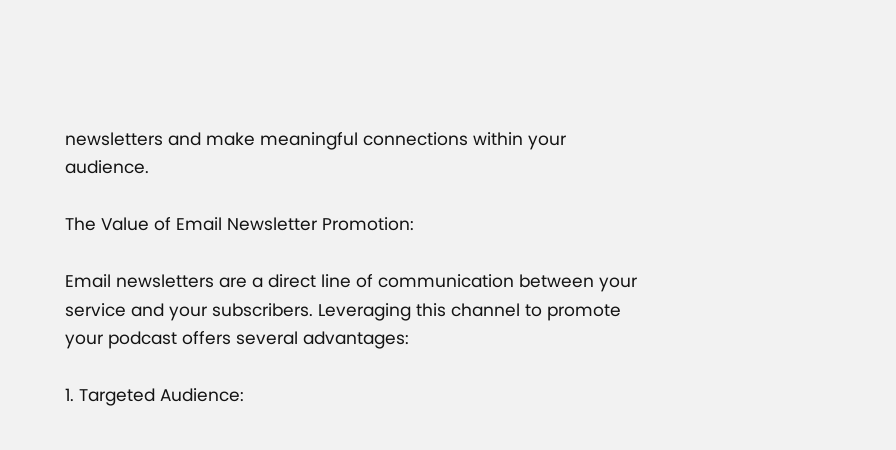newsletters and make meaningful connections within your audience.

The Value of Email Newsletter Promotion:

Email newsletters are a direct line of communication between your service and your subscribers. Leveraging this channel to promote your podcast offers several advantages:

1. Targeted Audience: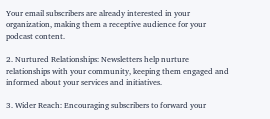Your email subscribers are already interested in your organization, making them a receptive audience for your podcast content.

2. Nurtured Relationships: Newsletters help nurture relationships with your community, keeping them engaged and informed about your services and initiatives.

3. Wider Reach: Encouraging subscribers to forward your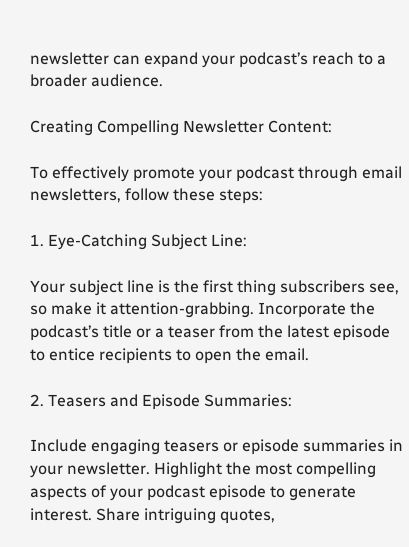newsletter can expand your podcast’s reach to a broader audience.

Creating Compelling Newsletter Content:

To effectively promote your podcast through email newsletters, follow these steps:

1. Eye-Catching Subject Line:

Your subject line is the first thing subscribers see, so make it attention-grabbing. Incorporate the podcast’s title or a teaser from the latest episode to entice recipients to open the email.

2. Teasers and Episode Summaries:

Include engaging teasers or episode summaries in your newsletter. Highlight the most compelling aspects of your podcast episode to generate interest. Share intriguing quotes,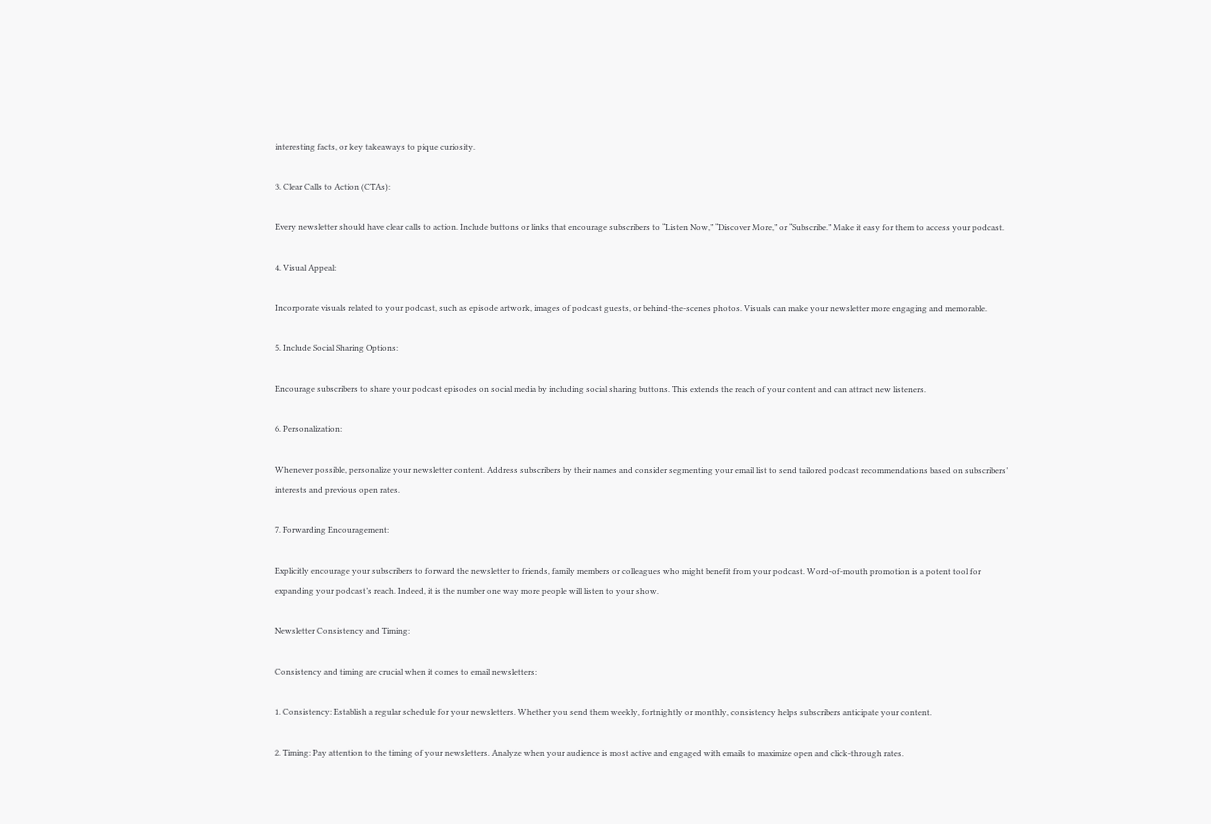interesting facts, or key takeaways to pique curiosity.

3. Clear Calls to Action (CTAs):

Every newsletter should have clear calls to action. Include buttons or links that encourage subscribers to “Listen Now,” “Discover More,” or “Subscribe.” Make it easy for them to access your podcast.

4. Visual Appeal:

Incorporate visuals related to your podcast, such as episode artwork, images of podcast guests, or behind-the-scenes photos. Visuals can make your newsletter more engaging and memorable.

5. Include Social Sharing Options:

Encourage subscribers to share your podcast episodes on social media by including social sharing buttons. This extends the reach of your content and can attract new listeners.

6. Personalization:

Whenever possible, personalize your newsletter content. Address subscribers by their names and consider segmenting your email list to send tailored podcast recommendations based on subscribers’ interests and previous open rates.

7. Forwarding Encouragement:

Explicitly encourage your subscribers to forward the newsletter to friends, family members or colleagues who might benefit from your podcast. Word-of-mouth promotion is a potent tool for expanding your podcast’s reach. Indeed, it is the number one way more people will listen to your show.

Newsletter Consistency and Timing:

Consistency and timing are crucial when it comes to email newsletters:

1. Consistency: Establish a regular schedule for your newsletters. Whether you send them weekly, fortnightly or monthly, consistency helps subscribers anticipate your content.

2. Timing: Pay attention to the timing of your newsletters. Analyze when your audience is most active and engaged with emails to maximize open and click-through rates.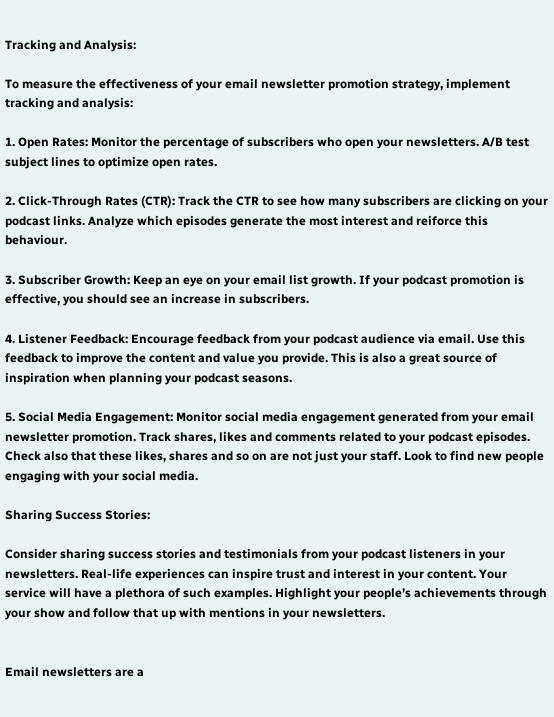Tracking and Analysis:

To measure the effectiveness of your email newsletter promotion strategy, implement tracking and analysis:

1. Open Rates: Monitor the percentage of subscribers who open your newsletters. A/B test subject lines to optimize open rates.

2. Click-Through Rates (CTR): Track the CTR to see how many subscribers are clicking on your podcast links. Analyze which episodes generate the most interest and reiforce this behaviour.

3. Subscriber Growth: Keep an eye on your email list growth. If your podcast promotion is effective, you should see an increase in subscribers.

4. Listener Feedback: Encourage feedback from your podcast audience via email. Use this feedback to improve the content and value you provide. This is also a great source of inspiration when planning your podcast seasons.

5. Social Media Engagement: Monitor social media engagement generated from your email newsletter promotion. Track shares, likes and comments related to your podcast episodes. Check also that these likes, shares and so on are not just your staff. Look to find new people engaging with your social media.

Sharing Success Stories:

Consider sharing success stories and testimonials from your podcast listeners in your newsletters. Real-life experiences can inspire trust and interest in your content. Your service will have a plethora of such examples. Highlight your people’s achievements through your show and follow that up with mentions in your newsletters.


Email newsletters are a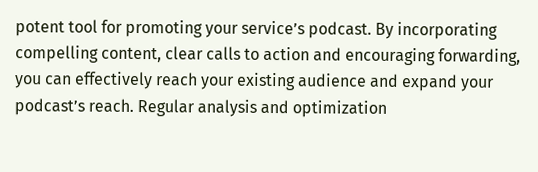potent tool for promoting your service’s podcast. By incorporating compelling content, clear calls to action and encouraging forwarding, you can effectively reach your existing audience and expand your podcast’s reach. Regular analysis and optimization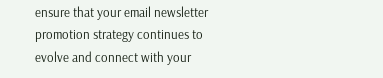ensure that your email newsletter promotion strategy continues to evolve and connect with your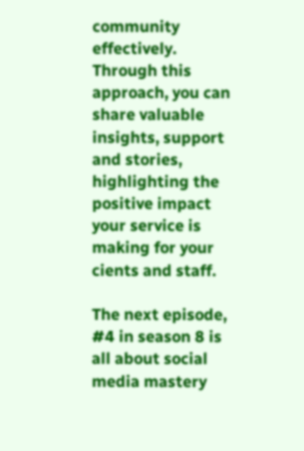community effectively. Through this approach, you can share valuable insights, support and stories, highlighting the positive impact your service is making for your cients and staff.

The next episode, #4 in season 8 is all about social media mastery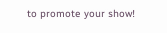to promote your show!